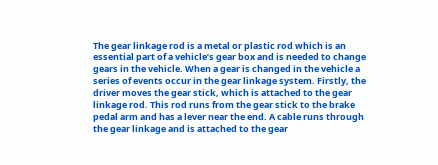The gear linkage rod is a metal or plastic rod which is an essential part of a vehicle’s gear box and is needed to change gears in the vehicle. When a gear is changed in the vehicle a series of events occur in the gear linkage system. Firstly, the driver moves the gear stick, which is attached to the gear linkage rod. This rod runs from the gear stick to the brake pedal arm and has a lever near the end. A cable runs through the gear linkage and is attached to the gear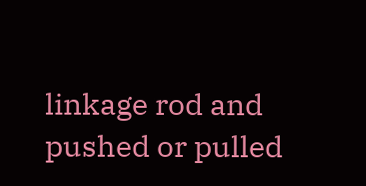linkage rod and pushed or pulled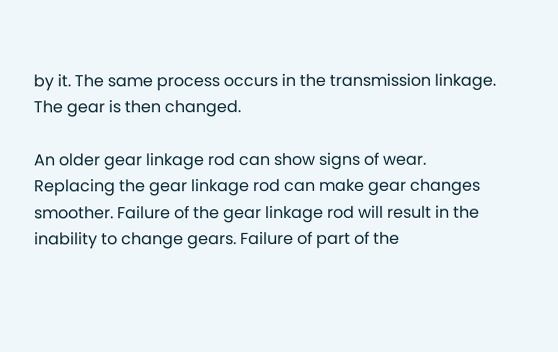by it. The same process occurs in the transmission linkage. The gear is then changed.

An older gear linkage rod can show signs of wear. Replacing the gear linkage rod can make gear changes smoother. Failure of the gear linkage rod will result in the inability to change gears. Failure of part of the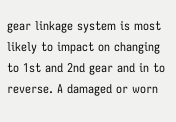gear linkage system is most likely to impact on changing to 1st and 2nd gear and in to reverse. A damaged or worn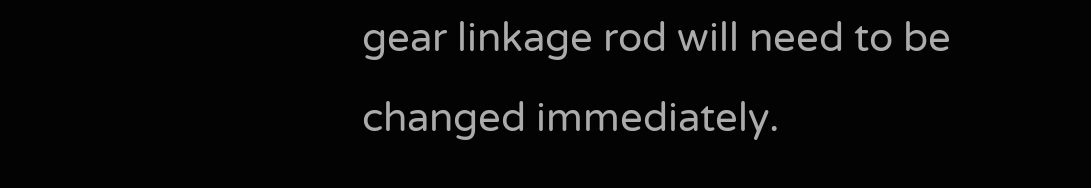gear linkage rod will need to be changed immediately.